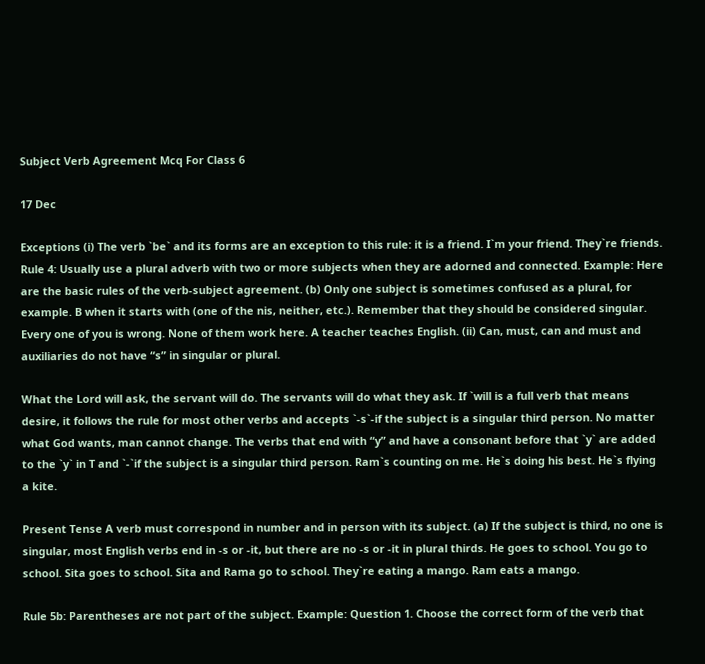Subject Verb Agreement Mcq For Class 6

17 Dec

Exceptions (i) The verb `be` and its forms are an exception to this rule: it is a friend. I`m your friend. They`re friends. Rule 4: Usually use a plural adverb with two or more subjects when they are adorned and connected. Example: Here are the basic rules of the verb-subject agreement. (b) Only one subject is sometimes confused as a plural, for example. B when it starts with (one of the nis, neither, etc.). Remember that they should be considered singular. Every one of you is wrong. None of them work here. A teacher teaches English. (ii) Can, must, can and must and auxiliaries do not have “s” in singular or plural.

What the Lord will ask, the servant will do. The servants will do what they ask. If `will is a full verb that means desire, it follows the rule for most other verbs and accepts `-s`-if the subject is a singular third person. No matter what God wants, man cannot change. The verbs that end with “y” and have a consonant before that `y` are added to the `y` in T and `-`if the subject is a singular third person. Ram`s counting on me. He`s doing his best. He`s flying a kite.

Present Tense A verb must correspond in number and in person with its subject. (a) If the subject is third, no one is singular, most English verbs end in -s or -it, but there are no -s or -it in plural thirds. He goes to school. You go to school. Sita goes to school. Sita and Rama go to school. They`re eating a mango. Ram eats a mango.

Rule 5b: Parentheses are not part of the subject. Example: Question 1. Choose the correct form of the verb that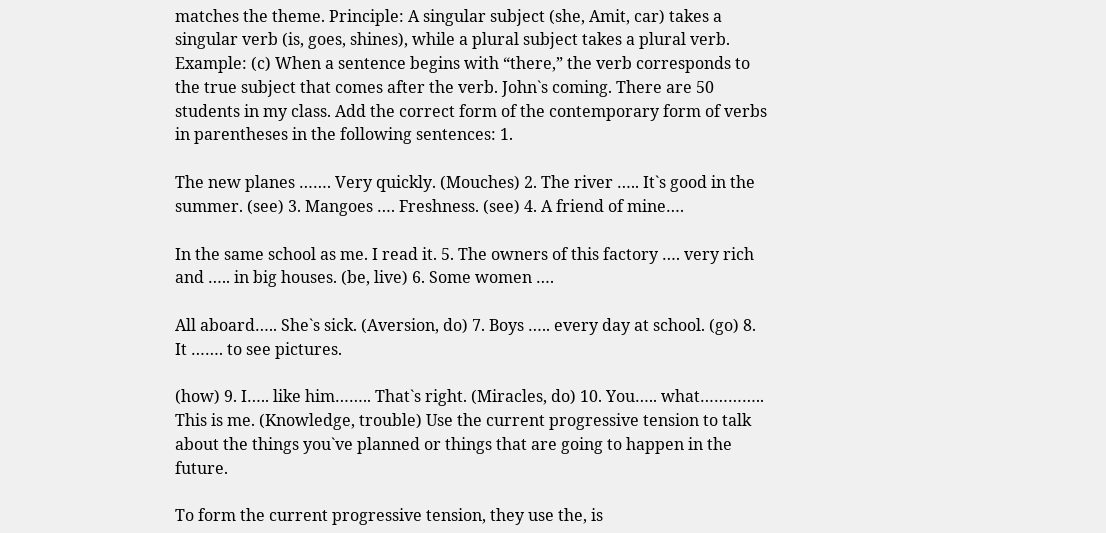matches the theme. Principle: A singular subject (she, Amit, car) takes a singular verb (is, goes, shines), while a plural subject takes a plural verb. Example: (c) When a sentence begins with “there,” the verb corresponds to the true subject that comes after the verb. John`s coming. There are 50 students in my class. Add the correct form of the contemporary form of verbs in parentheses in the following sentences: 1.

The new planes ……. Very quickly. (Mouches) 2. The river ….. It`s good in the summer. (see) 3. Mangoes …. Freshness. (see) 4. A friend of mine….

In the same school as me. I read it. 5. The owners of this factory …. very rich and ….. in big houses. (be, live) 6. Some women ….

All aboard….. She`s sick. (Aversion, do) 7. Boys ….. every day at school. (go) 8. It ……. to see pictures.

(how) 9. I….. like him…….. That`s right. (Miracles, do) 10. You….. what………….. This is me. (Knowledge, trouble) Use the current progressive tension to talk about the things you`ve planned or things that are going to happen in the future.

To form the current progressive tension, they use the, is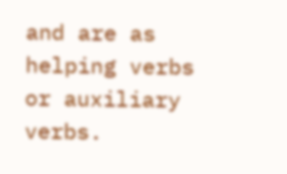and are as helping verbs or auxiliary verbs.